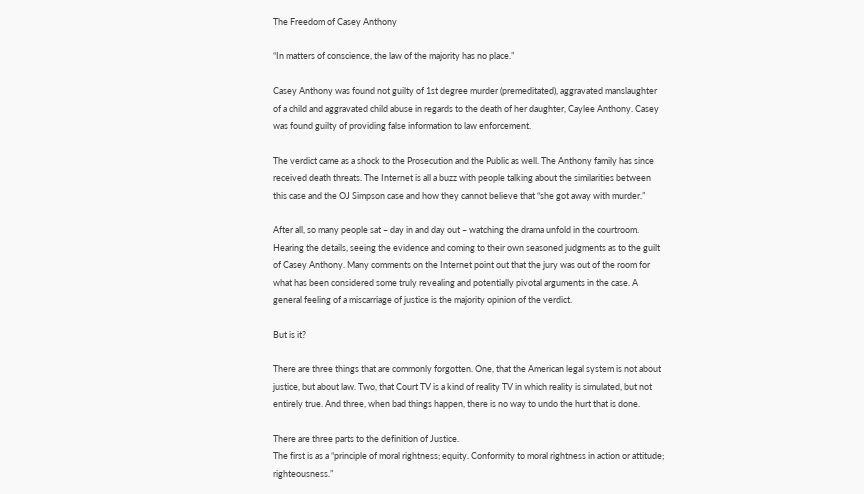The Freedom of Casey Anthony

“In matters of conscience, the law of the majority has no place.”

Casey Anthony was found not guilty of 1st degree murder (premeditated), aggravated manslaughter of a child and aggravated child abuse in regards to the death of her daughter, Caylee Anthony. Casey was found guilty of providing false information to law enforcement.

The verdict came as a shock to the Prosecution and the Public as well. The Anthony family has since received death threats. The Internet is all a buzz with people talking about the similarities between this case and the OJ Simpson case and how they cannot believe that “she got away with murder.”

After all, so many people sat – day in and day out – watching the drama unfold in the courtroom. Hearing the details, seeing the evidence and coming to their own seasoned judgments as to the guilt of Casey Anthony. Many comments on the Internet point out that the jury was out of the room for what has been considered some truly revealing and potentially pivotal arguments in the case. A general feeling of a miscarriage of justice is the majority opinion of the verdict.

But is it?

There are three things that are commonly forgotten. One, that the American legal system is not about justice, but about law. Two, that Court TV is a kind of reality TV in which reality is simulated, but not entirely true. And three, when bad things happen, there is no way to undo the hurt that is done.

There are three parts to the definition of Justice.
The first is as a “principle of moral rightness; equity. Conformity to moral rightness in action or attitude; righteousness.”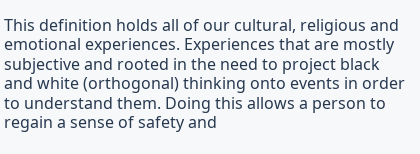This definition holds all of our cultural, religious and emotional experiences. Experiences that are mostly subjective and rooted in the need to project black and white (orthogonal) thinking onto events in order to understand them. Doing this allows a person to regain a sense of safety and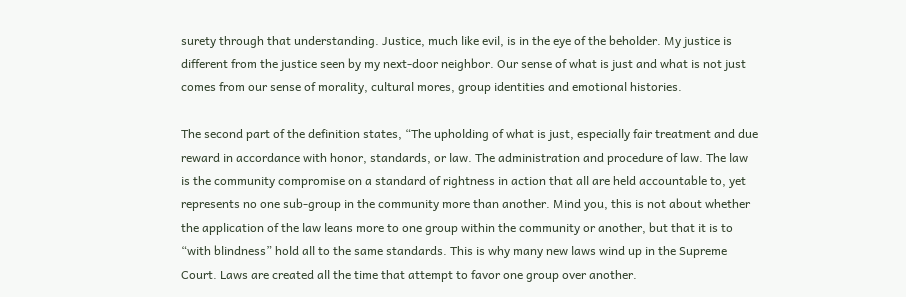surety through that understanding. Justice, much like evil, is in the eye of the beholder. My justice is different from the justice seen by my next-door neighbor. Our sense of what is just and what is not just comes from our sense of morality, cultural mores, group identities and emotional histories.

The second part of the definition states, “The upholding of what is just, especially fair treatment and due reward in accordance with honor, standards, or law. The administration and procedure of law. The law is the community compromise on a standard of rightness in action that all are held accountable to, yet represents no one sub-group in the community more than another. Mind you, this is not about whether the application of the law leans more to one group within the community or another, but that it is to “with blindness” hold all to the same standards. This is why many new laws wind up in the Supreme Court. Laws are created all the time that attempt to favor one group over another.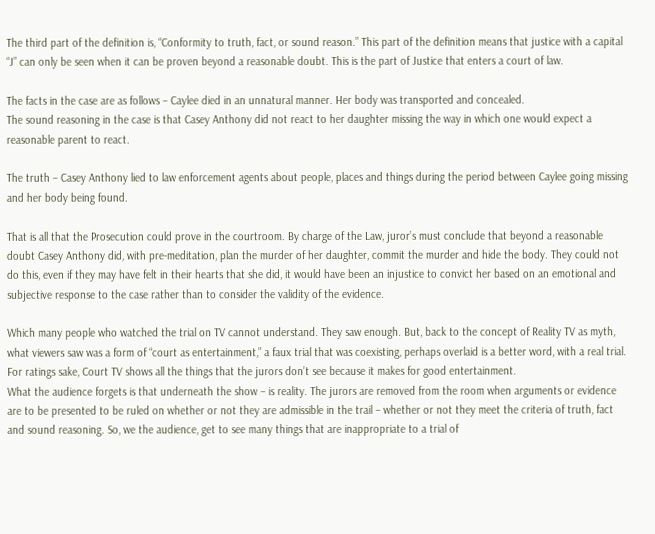The third part of the definition is, “Conformity to truth, fact, or sound reason.” This part of the definition means that justice with a capital “J” can only be seen when it can be proven beyond a reasonable doubt. This is the part of Justice that enters a court of law.

The facts in the case are as follows – Caylee died in an unnatural manner. Her body was transported and concealed.
The sound reasoning in the case is that Casey Anthony did not react to her daughter missing the way in which one would expect a reasonable parent to react.

The truth – Casey Anthony lied to law enforcement agents about people, places and things during the period between Caylee going missing and her body being found.

That is all that the Prosecution could prove in the courtroom. By charge of the Law, juror’s must conclude that beyond a reasonable doubt Casey Anthony did, with pre-meditation, plan the murder of her daughter, commit the murder and hide the body. They could not do this, even if they may have felt in their hearts that she did, it would have been an injustice to convict her based on an emotional and subjective response to the case rather than to consider the validity of the evidence.

Which many people who watched the trial on TV cannot understand. They saw enough. But, back to the concept of Reality TV as myth, what viewers saw was a form of “court as entertainment,” a faux trial that was coexisting, perhaps overlaid is a better word, with a real trial. For ratings sake, Court TV shows all the things that the jurors don’t see because it makes for good entertainment.
What the audience forgets is that underneath the show – is reality. The jurors are removed from the room when arguments or evidence are to be presented to be ruled on whether or not they are admissible in the trail – whether or not they meet the criteria of truth, fact and sound reasoning. So, we the audience, get to see many things that are inappropriate to a trial of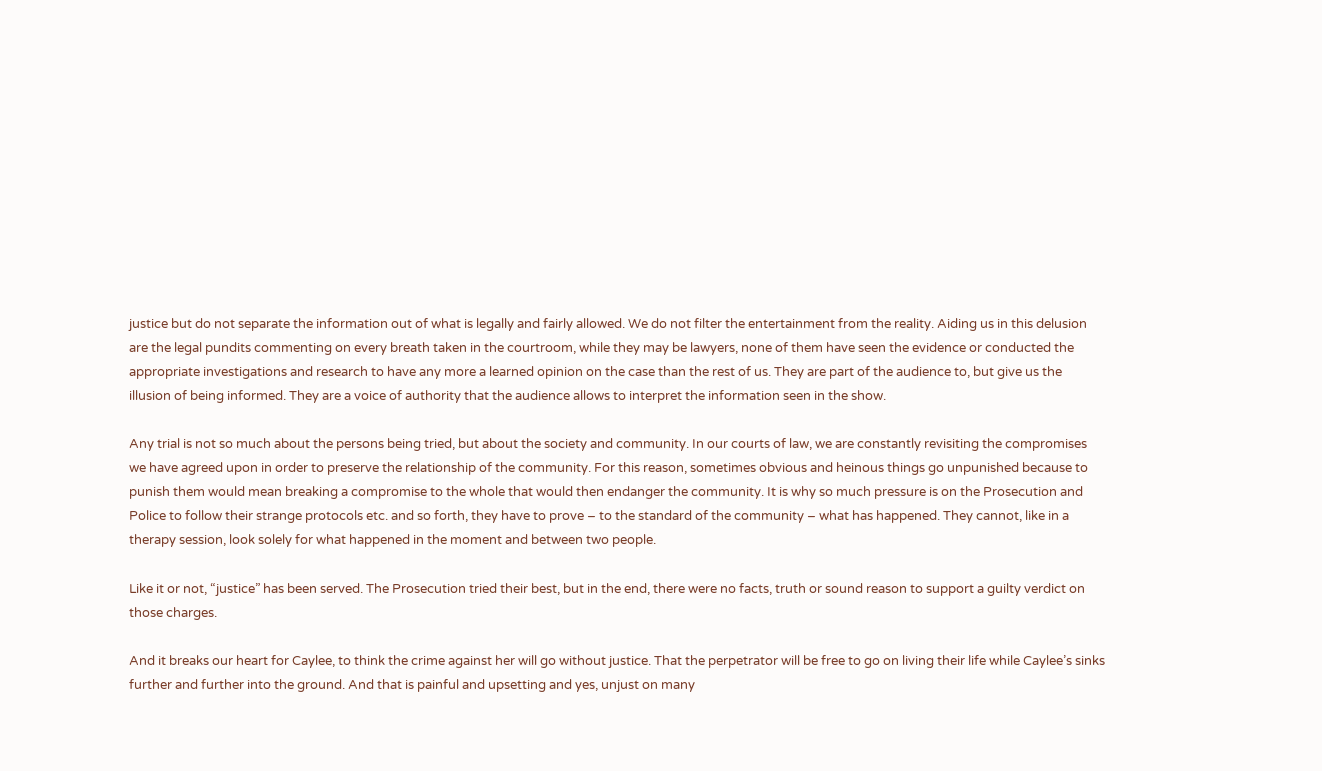justice but do not separate the information out of what is legally and fairly allowed. We do not filter the entertainment from the reality. Aiding us in this delusion are the legal pundits commenting on every breath taken in the courtroom, while they may be lawyers, none of them have seen the evidence or conducted the appropriate investigations and research to have any more a learned opinion on the case than the rest of us. They are part of the audience to, but give us the illusion of being informed. They are a voice of authority that the audience allows to interpret the information seen in the show.

Any trial is not so much about the persons being tried, but about the society and community. In our courts of law, we are constantly revisiting the compromises we have agreed upon in order to preserve the relationship of the community. For this reason, sometimes obvious and heinous things go unpunished because to punish them would mean breaking a compromise to the whole that would then endanger the community. It is why so much pressure is on the Prosecution and Police to follow their strange protocols etc. and so forth, they have to prove – to the standard of the community – what has happened. They cannot, like in a therapy session, look solely for what happened in the moment and between two people.

Like it or not, “justice” has been served. The Prosecution tried their best, but in the end, there were no facts, truth or sound reason to support a guilty verdict on those charges.

And it breaks our heart for Caylee, to think the crime against her will go without justice. That the perpetrator will be free to go on living their life while Caylee’s sinks further and further into the ground. And that is painful and upsetting and yes, unjust on many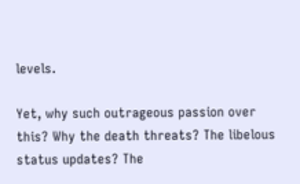levels.

Yet, why such outrageous passion over this? Why the death threats? The libelous status updates? The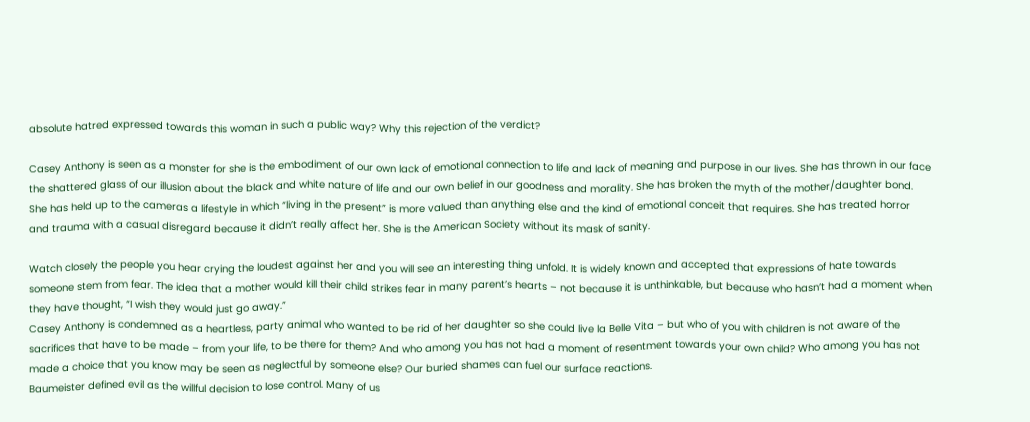absolute hatred expressed towards this woman in such a public way? Why this rejection of the verdict?

Casey Anthony is seen as a monster for she is the embodiment of our own lack of emotional connection to life and lack of meaning and purpose in our lives. She has thrown in our face the shattered glass of our illusion about the black and white nature of life and our own belief in our goodness and morality. She has broken the myth of the mother/daughter bond. She has held up to the cameras a lifestyle in which “living in the present” is more valued than anything else and the kind of emotional conceit that requires. She has treated horror and trauma with a casual disregard because it didn’t really affect her. She is the American Society without its mask of sanity.

Watch closely the people you hear crying the loudest against her and you will see an interesting thing unfold. It is widely known and accepted that expressions of hate towards someone stem from fear. The idea that a mother would kill their child strikes fear in many parent’s hearts – not because it is unthinkable, but because who hasn’t had a moment when they have thought, “I wish they would just go away.”
Casey Anthony is condemned as a heartless, party animal who wanted to be rid of her daughter so she could live la Belle Vita – but who of you with children is not aware of the sacrifices that have to be made – from your life, to be there for them? And who among you has not had a moment of resentment towards your own child? Who among you has not made a choice that you know may be seen as neglectful by someone else? Our buried shames can fuel our surface reactions.
Baumeister defined evil as the willful decision to lose control. Many of us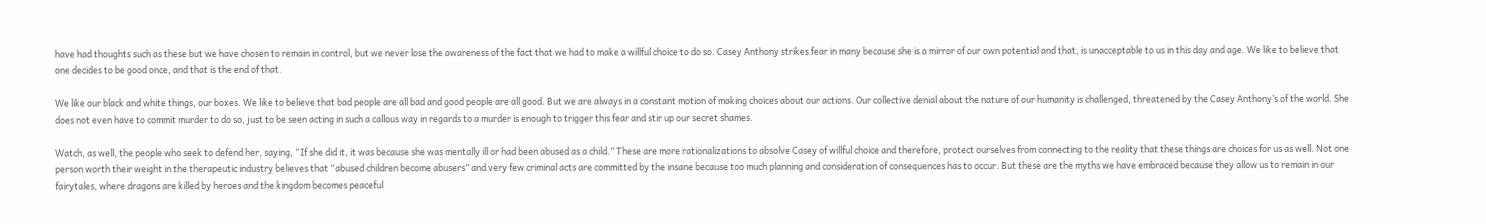have had thoughts such as these but we have chosen to remain in control, but we never lose the awareness of the fact that we had to make a willful choice to do so. Casey Anthony strikes fear in many because she is a mirror of our own potential and that, is unacceptable to us in this day and age. We like to believe that one decides to be good once, and that is the end of that.

We like our black and white things, our boxes. We like to believe that bad people are all bad and good people are all good. But we are always in a constant motion of making choices about our actions. Our collective denial about the nature of our humanity is challenged, threatened by the Casey Anthony’s of the world. She does not even have to commit murder to do so, just to be seen acting in such a callous way in regards to a murder is enough to trigger this fear and stir up our secret shames.

Watch, as well, the people who seek to defend her, saying, “If she did it, it was because she was mentally ill or had been abused as a child.” These are more rationalizations to absolve Casey of willful choice and therefore, protect ourselves from connecting to the reality that these things are choices for us as well. Not one person worth their weight in the therapeutic industry believes that “abused children become abusers” and very few criminal acts are committed by the insane because too much planning and consideration of consequences has to occur. But these are the myths we have embraced because they allow us to remain in our fairytales, where dragons are killed by heroes and the kingdom becomes peaceful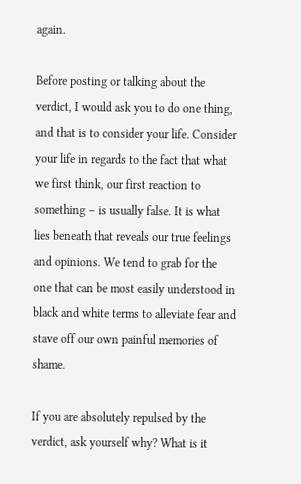again.

Before posting or talking about the verdict, I would ask you to do one thing, and that is to consider your life. Consider your life in regards to the fact that what we first think, our first reaction to something – is usually false. It is what lies beneath that reveals our true feelings and opinions. We tend to grab for the one that can be most easily understood in black and white terms to alleviate fear and stave off our own painful memories of shame.

If you are absolutely repulsed by the verdict, ask yourself why? What is it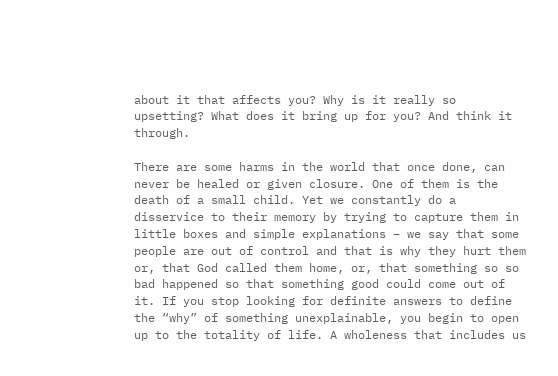about it that affects you? Why is it really so upsetting? What does it bring up for you? And think it through.

There are some harms in the world that once done, can never be healed or given closure. One of them is the death of a small child. Yet we constantly do a disservice to their memory by trying to capture them in little boxes and simple explanations – we say that some people are out of control and that is why they hurt them or, that God called them home, or, that something so so bad happened so that something good could come out of it. If you stop looking for definite answers to define the “why” of something unexplainable, you begin to open up to the totality of life. A wholeness that includes us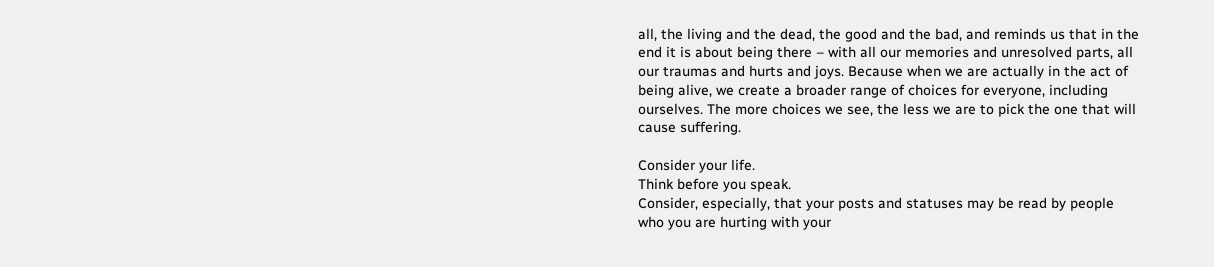all, the living and the dead, the good and the bad, and reminds us that in the end it is about being there – with all our memories and unresolved parts, all our traumas and hurts and joys. Because when we are actually in the act of being alive, we create a broader range of choices for everyone, including ourselves. The more choices we see, the less we are to pick the one that will cause suffering.

Consider your life.
Think before you speak.
Consider, especially, that your posts and statuses may be read by people who you are hurting with your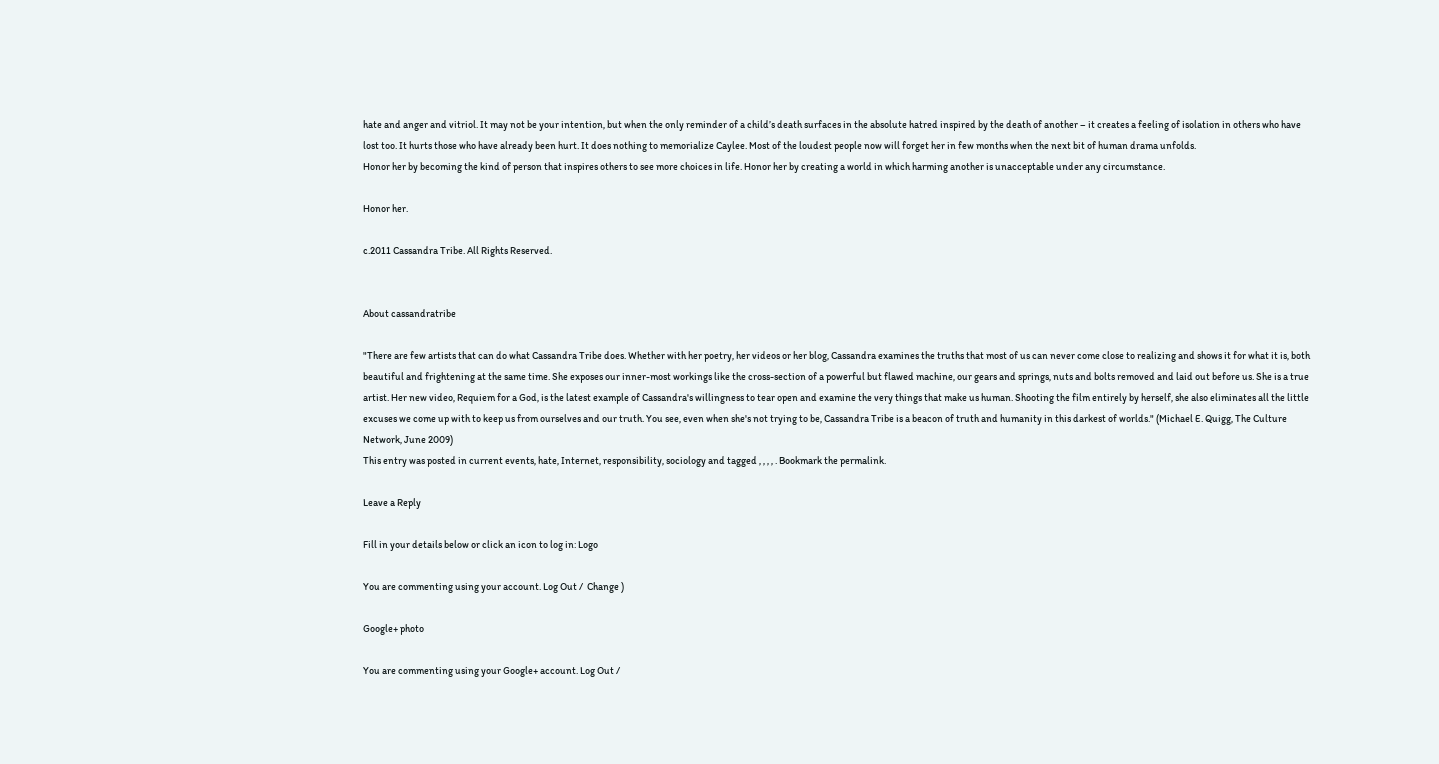hate and anger and vitriol. It may not be your intention, but when the only reminder of a child’s death surfaces in the absolute hatred inspired by the death of another – it creates a feeling of isolation in others who have lost too. It hurts those who have already been hurt. It does nothing to memorialize Caylee. Most of the loudest people now will forget her in few months when the next bit of human drama unfolds.
Honor her by becoming the kind of person that inspires others to see more choices in life. Honor her by creating a world in which harming another is unacceptable under any circumstance.

Honor her.

c.2011 Cassandra Tribe. All Rights Reserved.


About cassandratribe

"There are few artists that can do what Cassandra Tribe does. Whether with her poetry, her videos or her blog, Cassandra examines the truths that most of us can never come close to realizing and shows it for what it is, both beautiful and frightening at the same time. She exposes our inner-most workings like the cross-section of a powerful but flawed machine, our gears and springs, nuts and bolts removed and laid out before us. She is a true artist. Her new video, Requiem for a God, is the latest example of Cassandra's willingness to tear open and examine the very things that make us human. Shooting the film entirely by herself, she also eliminates all the little excuses we come up with to keep us from ourselves and our truth. You see, even when she's not trying to be, Cassandra Tribe is a beacon of truth and humanity in this darkest of worlds." (Michael E. Quigg, The Culture Network, June 2009)
This entry was posted in current events, hate, Internet, responsibility, sociology and tagged , , , , . Bookmark the permalink.

Leave a Reply

Fill in your details below or click an icon to log in: Logo

You are commenting using your account. Log Out /  Change )

Google+ photo

You are commenting using your Google+ account. Log Out /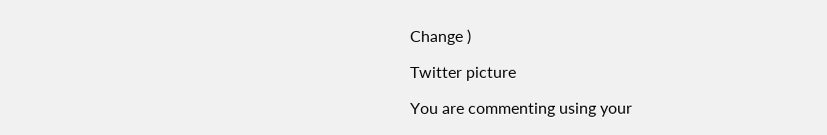Change )

Twitter picture

You are commenting using your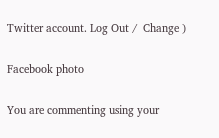Twitter account. Log Out /  Change )

Facebook photo

You are commenting using your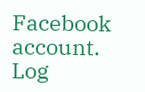Facebook account. Log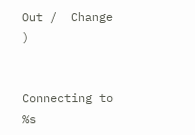Out /  Change )


Connecting to %s